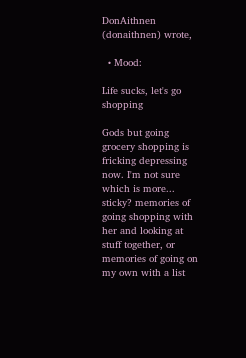DonAithnen (donaithnen) wrote,

  • Mood:

Life sucks, let's go shopping

Gods but going grocery shopping is fricking depressing now. I'm not sure which is more... sticky? memories of going shopping with her and looking at stuff together, or memories of going on my own with a list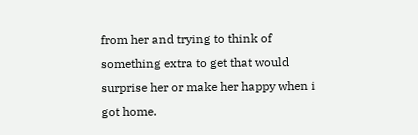from her and trying to think of something extra to get that would surprise her or make her happy when i got home.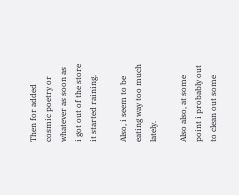Then for added cosmic poetry or whatever as soon as i got out of the store it started raining.

Also, i seem to be eating way too much lately.

Also also, at some point i probably out to clean out some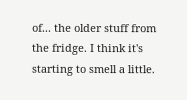of... the older stuff from the fridge. I think it's starting to smell a little.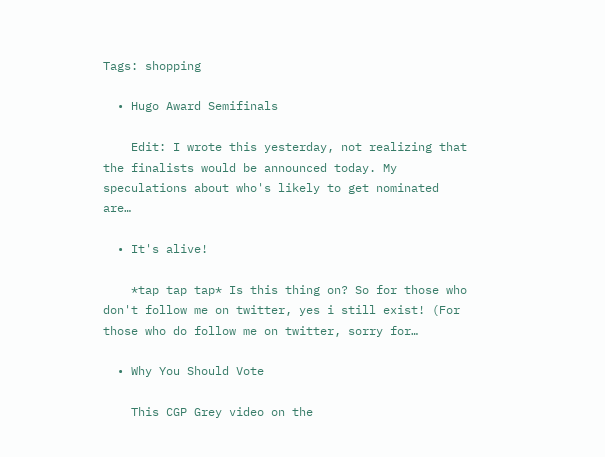Tags: shopping

  • Hugo Award Semifinals

    Edit: I wrote this yesterday, not realizing that the finalists would be announced today. My speculations about who's likely to get nominated are…

  • It's alive!

    *tap tap tap* Is this thing on? So for those who don't follow me on twitter, yes i still exist! (For those who do follow me on twitter, sorry for…

  • Why You Should Vote

    This CGP Grey video on the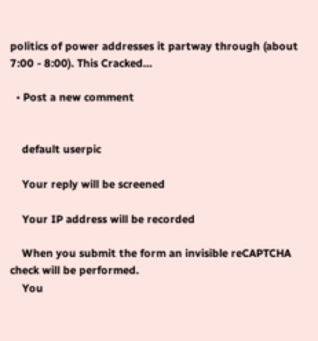politics of power addresses it partway through (about 7:00 - 8:00). This Cracked…

  • Post a new comment


    default userpic

    Your reply will be screened

    Your IP address will be recorded

    When you submit the form an invisible reCAPTCHA check will be performed.
    You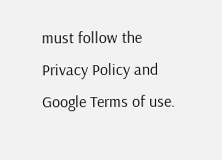must follow the Privacy Policy and Google Terms of use.